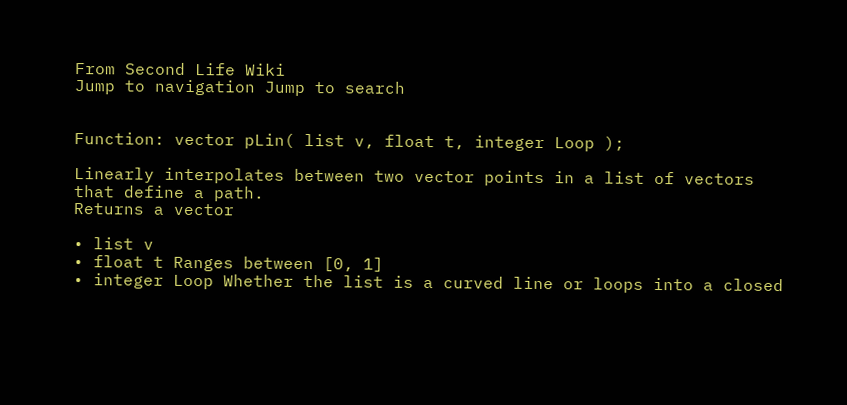From Second Life Wiki
Jump to navigation Jump to search


Function: vector pLin( list v, float t, integer Loop );

Linearly interpolates between two vector points in a list of vectors that define a path.
Returns a vector

• list v
• float t Ranges between [0, 1]
• integer Loop Whether the list is a curved line or loops into a closed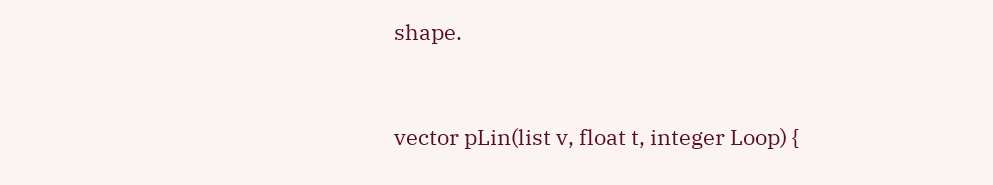shape.


vector pLin(list v, float t, integer Loop) {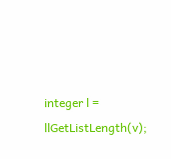integer l = llGetListLength(v);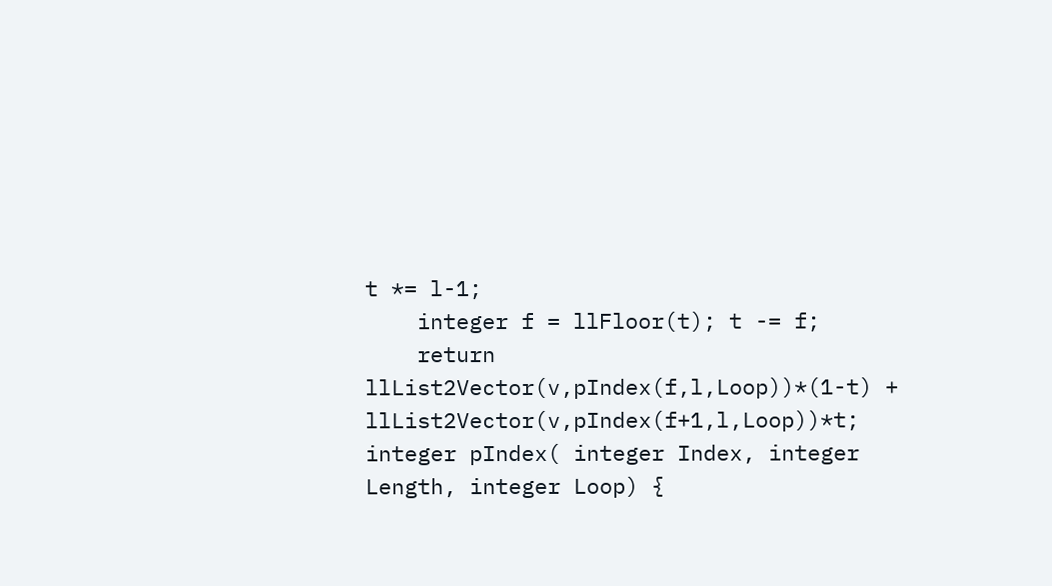t *= l-1;
    integer f = llFloor(t); t -= f;
    return llList2Vector(v,pIndex(f,l,Loop))*(1-t) + llList2Vector(v,pIndex(f+1,l,Loop))*t;
integer pIndex( integer Index, integer Length, integer Loop) {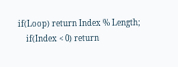if(Loop) return Index % Length;
    if(Index < 0) return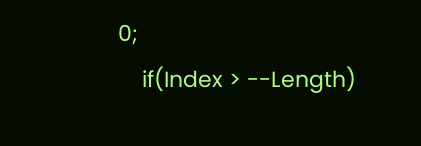0;
    if(Index > --Length)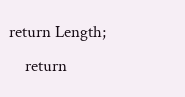return Length;
    return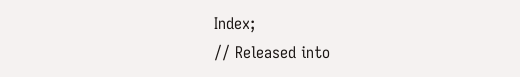Index;
// Released into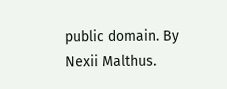public domain. By Nexii Malthus.